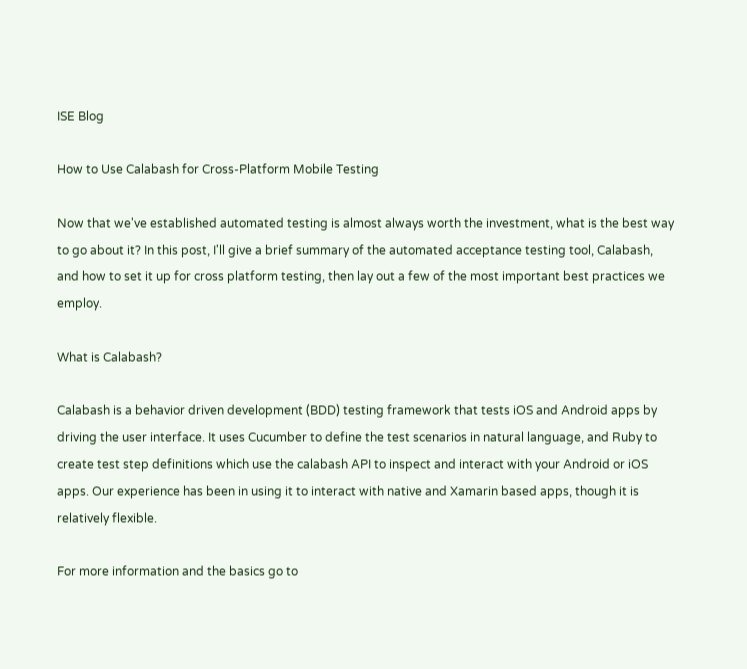ISE Blog

How to Use Calabash for Cross-Platform Mobile Testing

Now that we've established automated testing is almost always worth the investment, what is the best way to go about it? In this post, I'll give a brief summary of the automated acceptance testing tool, Calabash, and how to set it up for cross platform testing, then lay out a few of the most important best practices we employ.

What is Calabash?

Calabash is a behavior driven development (BDD) testing framework that tests iOS and Android apps by driving the user interface. It uses Cucumber to define the test scenarios in natural language, and Ruby to create test step definitions which use the calabash API to inspect and interact with your Android or iOS apps. Our experience has been in using it to interact with native and Xamarin based apps, though it is relatively flexible.

For more information and the basics go to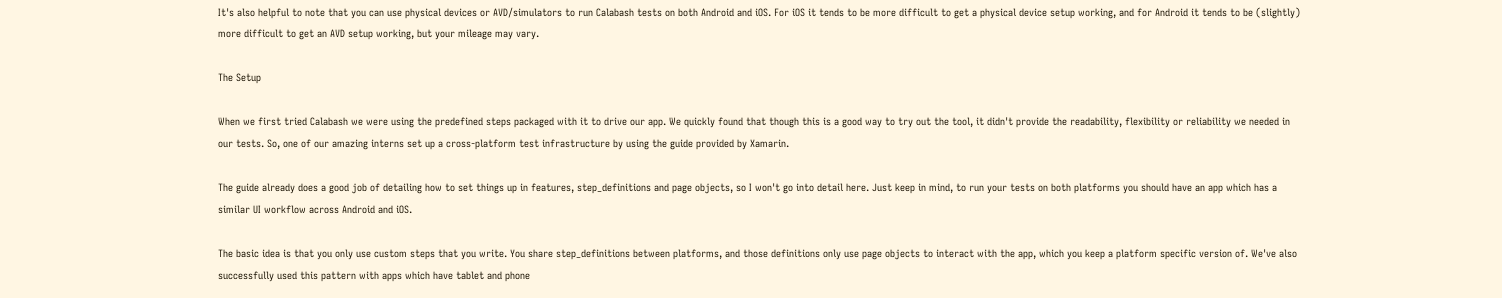It's also helpful to note that you can use physical devices or AVD/simulators to run Calabash tests on both Android and iOS. For iOS it tends to be more difficult to get a physical device setup working, and for Android it tends to be (slightly) more difficult to get an AVD setup working, but your mileage may vary.

The Setup

When we first tried Calabash we were using the predefined steps packaged with it to drive our app. We quickly found that though this is a good way to try out the tool, it didn't provide the readability, flexibility or reliability we needed in our tests. So, one of our amazing interns set up a cross-platform test infrastructure by using the guide provided by Xamarin.

The guide already does a good job of detailing how to set things up in features, step_definitions and page objects, so I won't go into detail here. Just keep in mind, to run your tests on both platforms you should have an app which has a similar UI workflow across Android and iOS.

The basic idea is that you only use custom steps that you write. You share step_definitions between platforms, and those definitions only use page objects to interact with the app, which you keep a platform specific version of. We've also successfully used this pattern with apps which have tablet and phone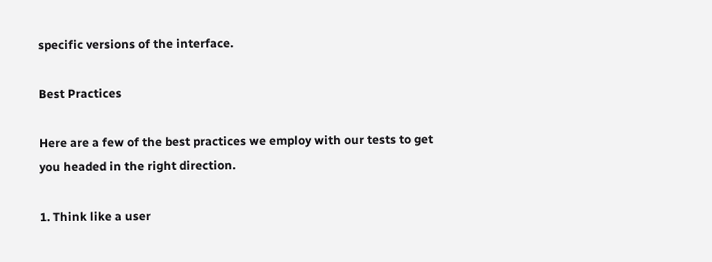specific versions of the interface.

Best Practices

Here are a few of the best practices we employ with our tests to get you headed in the right direction.

1. Think like a user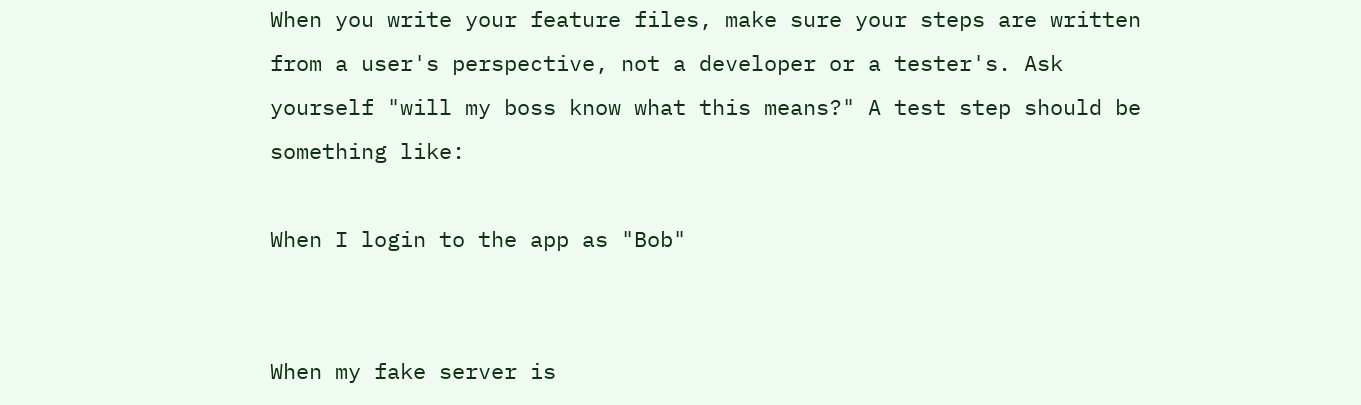When you write your feature files, make sure your steps are written from a user's perspective, not a developer or a tester's. Ask yourself "will my boss know what this means?" A test step should be something like:

When I login to the app as "Bob"


When my fake server is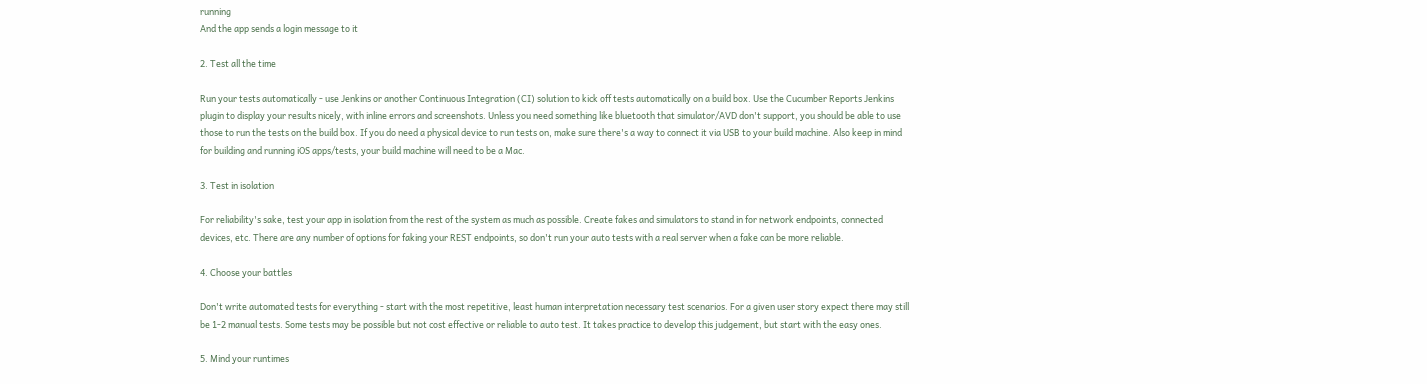running
And the app sends a login message to it

2. Test all the time

Run your tests automatically - use Jenkins or another Continuous Integration (CI) solution to kick off tests automatically on a build box. Use the Cucumber Reports Jenkins plugin to display your results nicely, with inline errors and screenshots. Unless you need something like bluetooth that simulator/AVD don't support, you should be able to use those to run the tests on the build box. If you do need a physical device to run tests on, make sure there's a way to connect it via USB to your build machine. Also keep in mind for building and running iOS apps/tests, your build machine will need to be a Mac.

3. Test in isolation

For reliability's sake, test your app in isolation from the rest of the system as much as possible. Create fakes and simulators to stand in for network endpoints, connected devices, etc. There are any number of options for faking your REST endpoints, so don't run your auto tests with a real server when a fake can be more reliable.

4. Choose your battles

Don't write automated tests for everything - start with the most repetitive, least human interpretation necessary test scenarios. For a given user story expect there may still be 1-2 manual tests. Some tests may be possible but not cost effective or reliable to auto test. It takes practice to develop this judgement, but start with the easy ones.

5. Mind your runtimes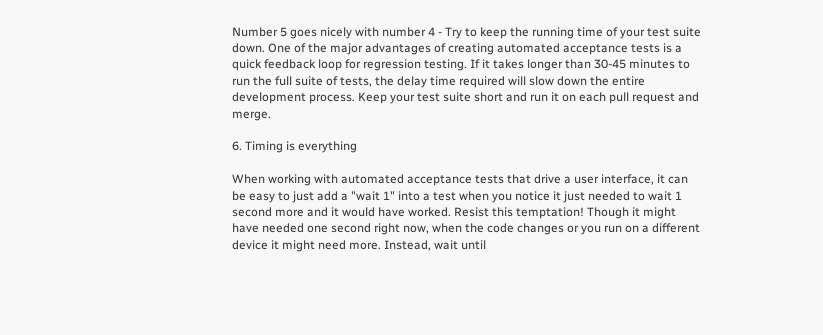Number 5 goes nicely with number 4 - Try to keep the running time of your test suite down. One of the major advantages of creating automated acceptance tests is a quick feedback loop for regression testing. If it takes longer than 30-45 minutes to run the full suite of tests, the delay time required will slow down the entire development process. Keep your test suite short and run it on each pull request and merge.

6. Timing is everything

When working with automated acceptance tests that drive a user interface, it can be easy to just add a "wait 1" into a test when you notice it just needed to wait 1 second more and it would have worked. Resist this temptation! Though it might have needed one second right now, when the code changes or you run on a different device it might need more. Instead, wait until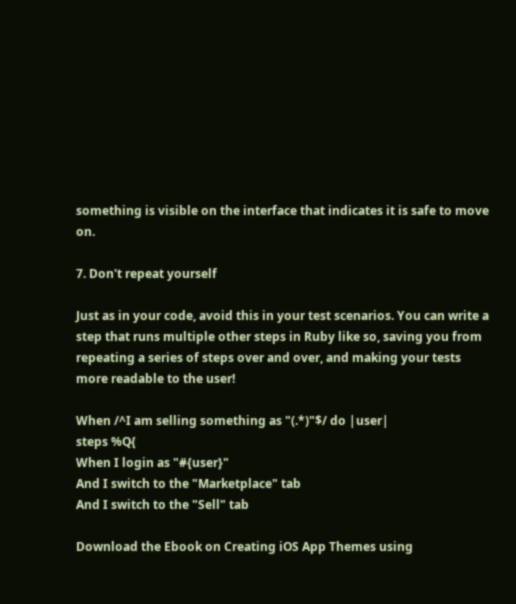something is visible on the interface that indicates it is safe to move on.

7. Don't repeat yourself

Just as in your code, avoid this in your test scenarios. You can write a step that runs multiple other steps in Ruby like so, saving you from repeating a series of steps over and over, and making your tests more readable to the user!

When /^I am selling something as "(.*)"$/ do |user|
steps %Q{
When I login as "#{user}"
And I switch to the "Marketplace" tab
And I switch to the "Sell" tab

Download the Ebook on Creating iOS App Themes using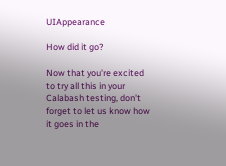UIAppearance

How did it go?

Now that you're excited to try all this in your Calabash testing, don't forget to let us know how it goes in the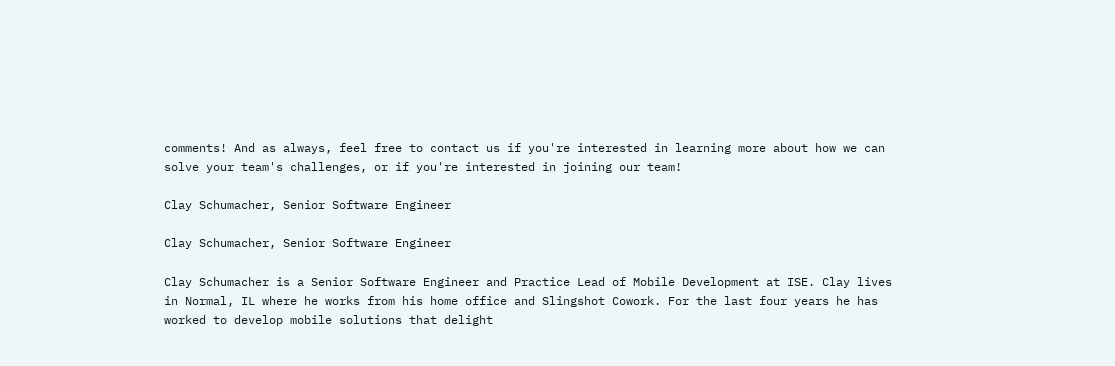comments! And as always, feel free to contact us if you're interested in learning more about how we can solve your team's challenges, or if you're interested in joining our team!

Clay Schumacher, Senior Software Engineer

Clay Schumacher, Senior Software Engineer

Clay Schumacher is a Senior Software Engineer and Practice Lead of Mobile Development at ISE. Clay lives in Normal, IL where he works from his home office and Slingshot Cowork. For the last four years he has worked to develop mobile solutions that delight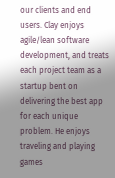our clients and end users. Clay enjoys agile/lean software development, and treats each project team as a startup bent on delivering the best app for each unique problem. He enjoys traveling and playing games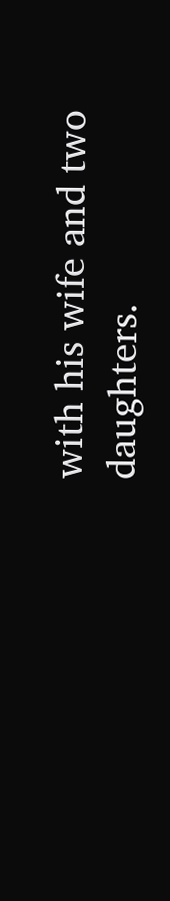with his wife and two daughters.